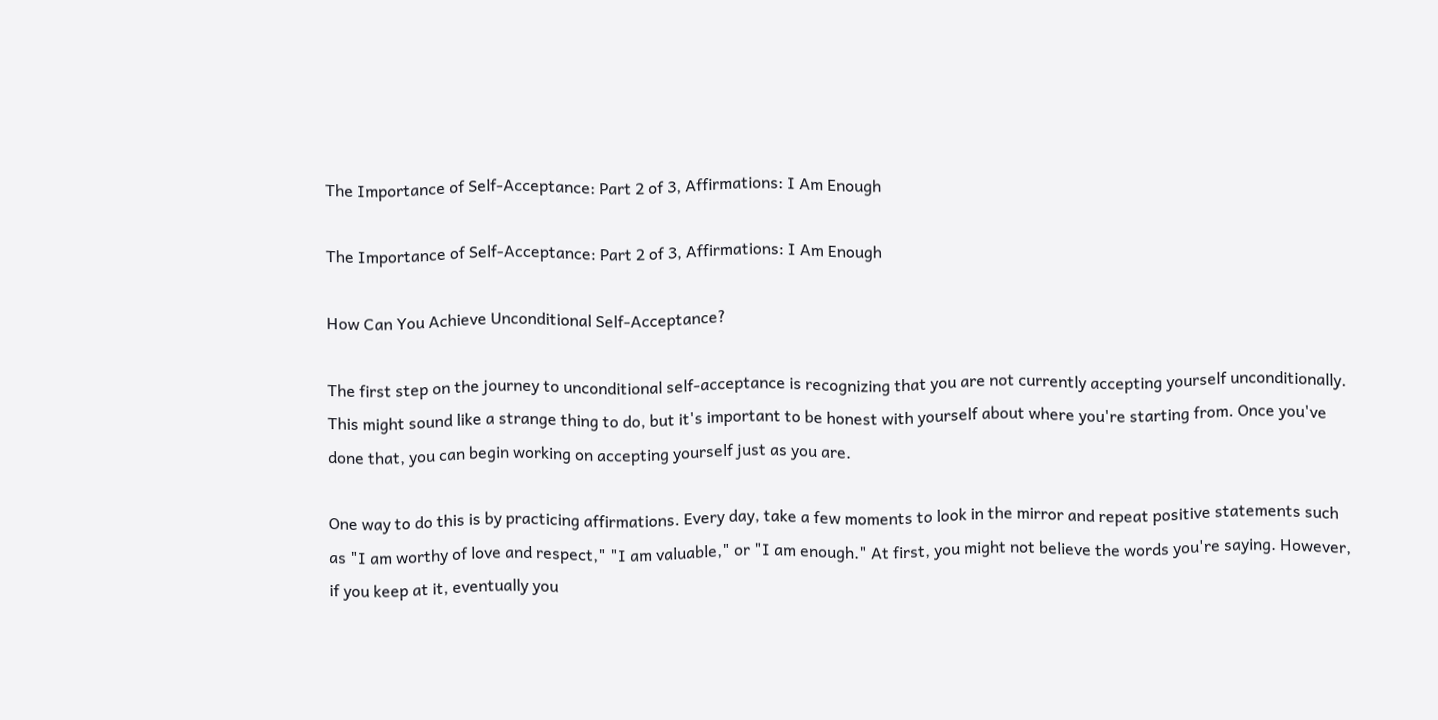The Importance of Self-Acceptance: Part 2 of 3, Affirmations: I Am Enough

The Importance of Self-Acceptance: Part 2 of 3, Affirmations: I Am Enough

How Can You Achieve Unconditional Self-Acceptance?

The first step on the journey to unconditional self-acceptance is recognizing that you are not currently accepting yourself unconditionally. This might sound like a strange thing to do, but it's important to be honest with yourself about where you're starting from. Once you've done that, you can begin working on accepting yourself just as you are.

One way to do this is by practicing affirmations. Every day, take a few moments to look in the mirror and repeat positive statements such as "I am worthy of love and respect," "I am valuable," or "I am enough." At first, you might not believe the words you're saying. However, if you keep at it, eventually you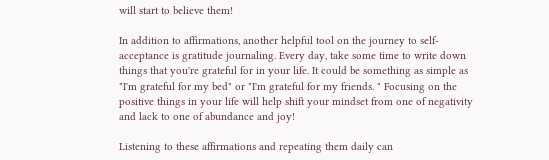will start to believe them!

In addition to affirmations, another helpful tool on the journey to self-acceptance is gratitude journaling. Every day, take some time to write down things that you're grateful for in your life. It could be something as simple as "I'm grateful for my bed" or "I'm grateful for my friends. " Focusing on the positive things in your life will help shift your mindset from one of negativity and lack to one of abundance and joy!

Listening to these affirmations and repeating them daily can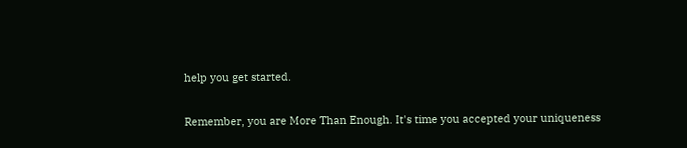help you get started.

Remember, you are More Than Enough. It's time you accepted your uniqueness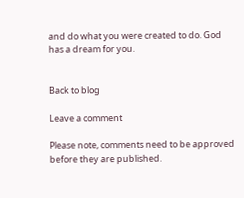and do what you were created to do. God has a dream for you.


Back to blog

Leave a comment

Please note, comments need to be approved before they are published.